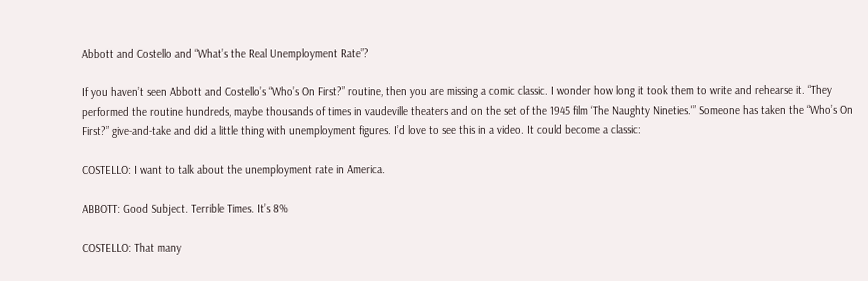Abbott and Costello and “What’s the Real Unemployment Rate”?

If you haven’t seen Abbott and Costello’s “Who’s On First?” routine, then you are missing a comic classic. I wonder how long it took them to write and rehearse it. “They performed the routine hundreds, maybe thousands of times in vaudeville theaters and on the set of the 1945 film ‘The Naughty Nineties.'” Someone has taken the “Who’s On First?” give-and-take and did a little thing with unemployment figures. I’d love to see this in a video. It could become a classic:

COSTELLO: I want to talk about the unemployment rate in America.

ABBOTT: Good Subject. Terrible Times. It’s 8%

COSTELLO: That many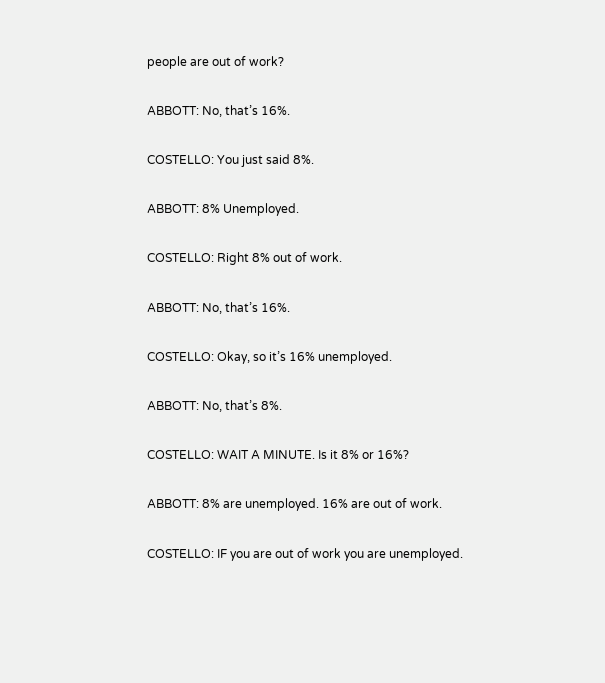people are out of work?

ABBOTT: No, that’s 16%.

COSTELLO: You just said 8%.

ABBOTT: 8% Unemployed.

COSTELLO: Right 8% out of work.

ABBOTT: No, that’s 16%.

COSTELLO: Okay, so it’s 16% unemployed.

ABBOTT: No, that’s 8%.

COSTELLO: WAIT A MINUTE. Is it 8% or 16%?

ABBOTT: 8% are unemployed. 16% are out of work.

COSTELLO: IF you are out of work you are unemployed.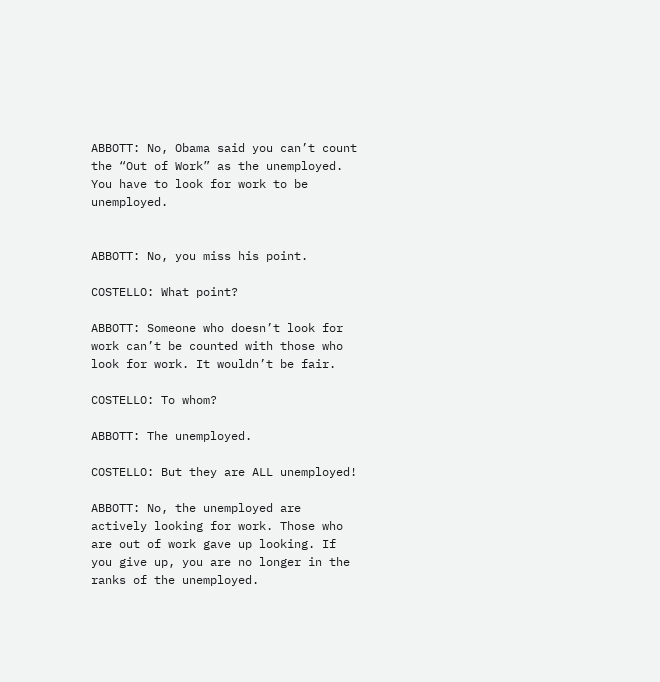ABBOTT: No, Obama said you can’t count the “Out of Work” as the unemployed. You have to look for work to be unemployed.


ABBOTT: No, you miss his point.

COSTELLO: What point?

ABBOTT: Someone who doesn’t look for work can’t be counted with those who look for work. It wouldn’t be fair.

COSTELLO: To whom?

ABBOTT: The unemployed.

COSTELLO: But they are ALL unemployed!

ABBOTT: No, the unemployed are actively looking for work. Those who are out of work gave up looking. If you give up, you are no longer in the ranks of the unemployed.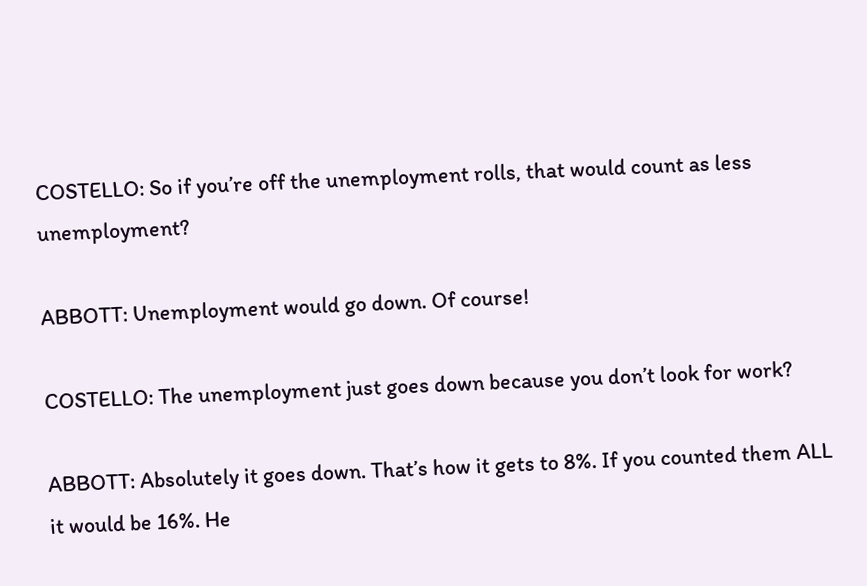COSTELLO: So if you’re off the unemployment rolls, that would count as less unemployment?

ABBOTT: Unemployment would go down. Of course!

COSTELLO: The unemployment just goes down because you don’t look for work?

ABBOTT: Absolutely it goes down. That’s how it gets to 8%. If you counted them ALL it would be 16%. He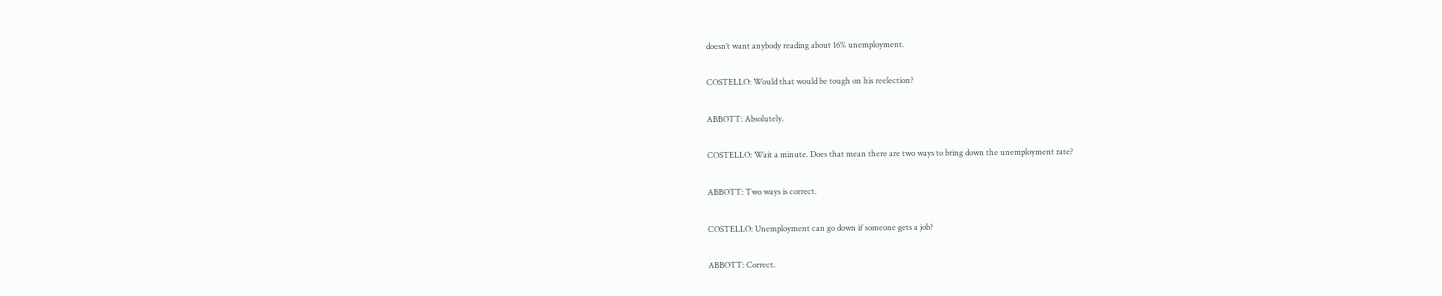doesn’t want anybody reading about 16% unemployment.

COSTELLO: Would that would be tough on his reelection?

ABBOTT: Absolutely.

COSTELLO: Wait a minute. Does that mean there are two ways to bring down the unemployment rate?

ABBOTT: Two ways is correct.

COSTELLO: Unemployment can go down if someone gets a job?

ABBOTT: Correct.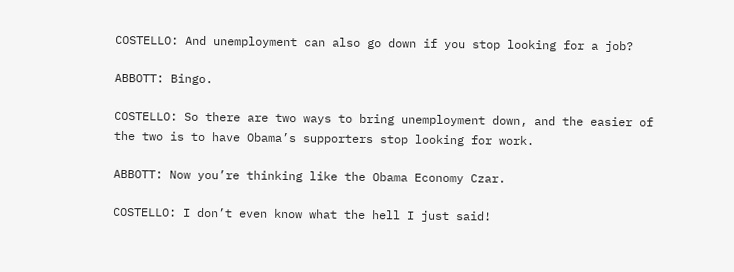COSTELLO: And unemployment can also go down if you stop looking for a job?

ABBOTT: Bingo.

COSTELLO: So there are two ways to bring unemployment down, and the easier of the two is to have Obama’s supporters stop looking for work.

ABBOTT: Now you’re thinking like the Obama Economy Czar.

COSTELLO: I don’t even know what the hell I just said!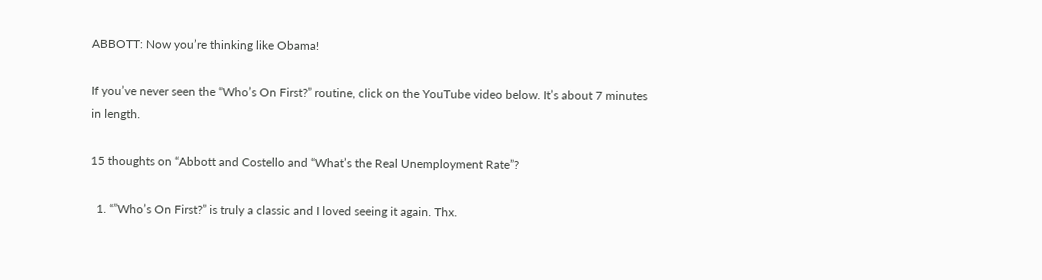ABBOTT: Now you’re thinking like Obama!

If you’ve never seen the “Who’s On First?” routine, click on the YouTube video below. It’s about 7 minutes in length.

15 thoughts on “Abbott and Costello and “What’s the Real Unemployment Rate”?

  1. “”Who’s On First?” is truly a classic and I loved seeing it again. Thx.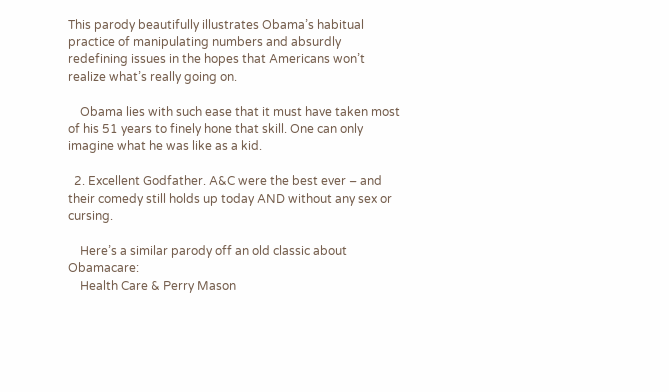This parody beautifully illustrates Obama’s habitual practice of manipulating numbers and absurdly redefining issues in the hopes that Americans won’t realize what’s really going on.

    Obama lies with such ease that it must have taken most of his 51 years to finely hone that skill. One can only imagine what he was like as a kid.

  2. Excellent Godfather. A&C were the best ever – and their comedy still holds up today AND without any sex or cursing.

    Here’s a similar parody off an old classic about Obamacare:
    Health Care & Perry Mason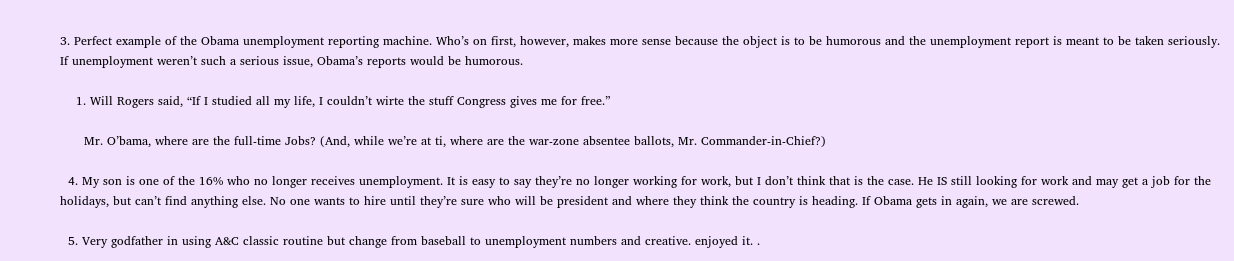3. Perfect example of the Obama unemployment reporting machine. Who’s on first, however, makes more sense because the object is to be humorous and the unemployment report is meant to be taken seriously. If unemployment weren’t such a serious issue, Obama’s reports would be humorous.

    1. Will Rogers said, “If I studied all my life, I couldn’t wirte the stuff Congress gives me for free.”

      Mr. O’bama, where are the full-time Jobs? (And, while we’re at ti, where are the war-zone absentee ballots, Mr. Commander-in-Chief?)

  4. My son is one of the 16% who no longer receives unemployment. It is easy to say they’re no longer working for work, but I don’t think that is the case. He IS still looking for work and may get a job for the holidays, but can’t find anything else. No one wants to hire until they’re sure who will be president and where they think the country is heading. If Obama gets in again, we are screwed.

  5. Very godfather in using A&C classic routine but change from baseball to unemployment numbers and creative. enjoyed it. .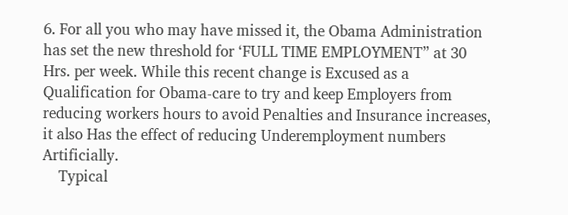6. For all you who may have missed it, the Obama Administration has set the new threshold for ‘FULL TIME EMPLOYMENT” at 30 Hrs. per week. While this recent change is Excused as a Qualification for Obama-care to try and keep Employers from reducing workers hours to avoid Penalties and Insurance increases, it also Has the effect of reducing Underemployment numbers Artificially.
    Typical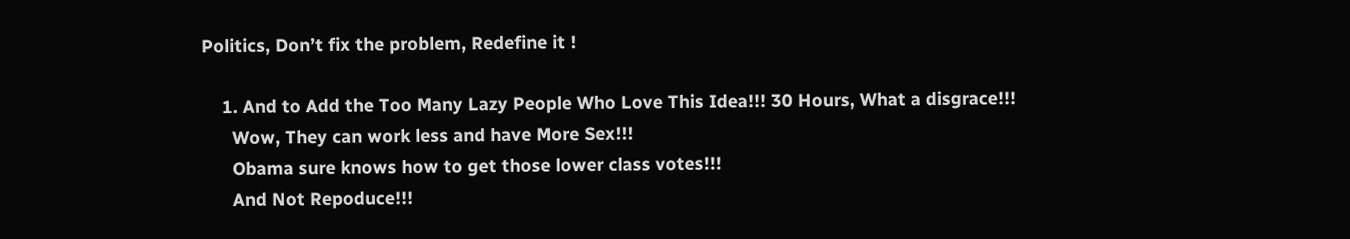Politics, Don’t fix the problem, Redefine it !

    1. And to Add the Too Many Lazy People Who Love This Idea!!! 30 Hours, What a disgrace!!!
      Wow, They can work less and have More Sex!!!
      Obama sure knows how to get those lower class votes!!!
      And Not Repoduce!!!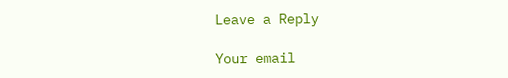Leave a Reply

Your email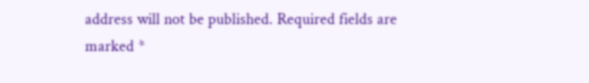address will not be published. Required fields are marked *